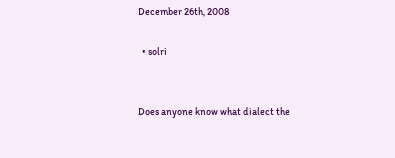December 26th, 2008

  • solri


Does anyone know what dialect the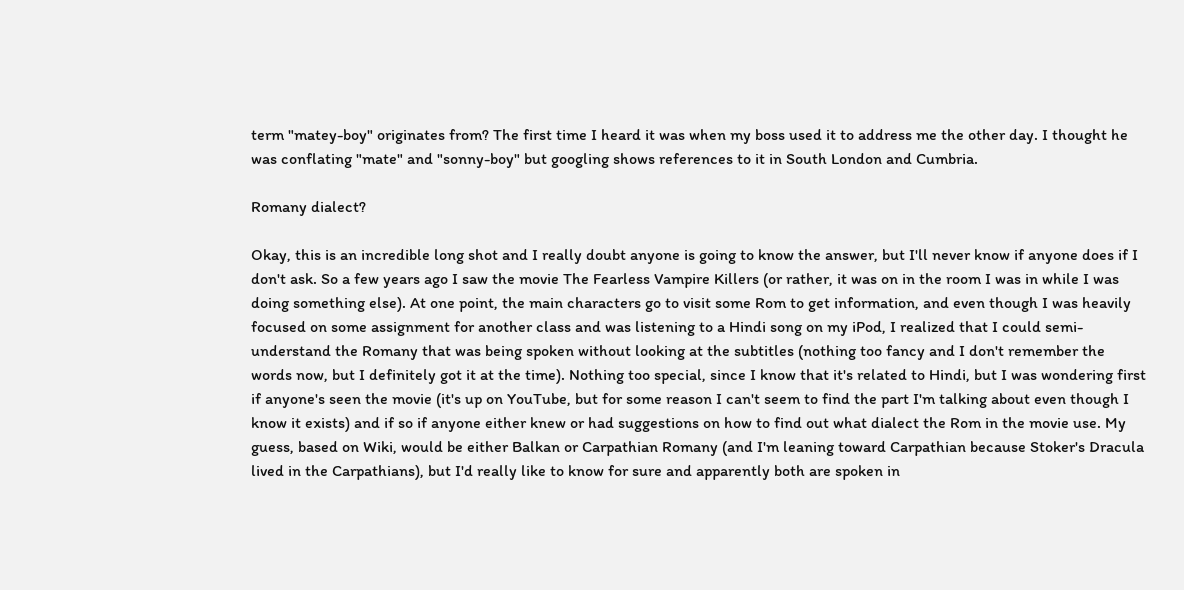term "matey-boy" originates from? The first time I heard it was when my boss used it to address me the other day. I thought he was conflating "mate" and "sonny-boy" but googling shows references to it in South London and Cumbria.

Romany dialect?

Okay, this is an incredible long shot and I really doubt anyone is going to know the answer, but I'll never know if anyone does if I don't ask. So a few years ago I saw the movie The Fearless Vampire Killers (or rather, it was on in the room I was in while I was doing something else). At one point, the main characters go to visit some Rom to get information, and even though I was heavily focused on some assignment for another class and was listening to a Hindi song on my iPod, I realized that I could semi-understand the Romany that was being spoken without looking at the subtitles (nothing too fancy and I don't remember the words now, but I definitely got it at the time). Nothing too special, since I know that it's related to Hindi, but I was wondering first if anyone's seen the movie (it's up on YouTube, but for some reason I can't seem to find the part I'm talking about even though I know it exists) and if so if anyone either knew or had suggestions on how to find out what dialect the Rom in the movie use. My guess, based on Wiki, would be either Balkan or Carpathian Romany (and I'm leaning toward Carpathian because Stoker's Dracula lived in the Carpathians), but I'd really like to know for sure and apparently both are spoken in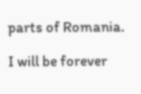parts of Romania.

I will be forever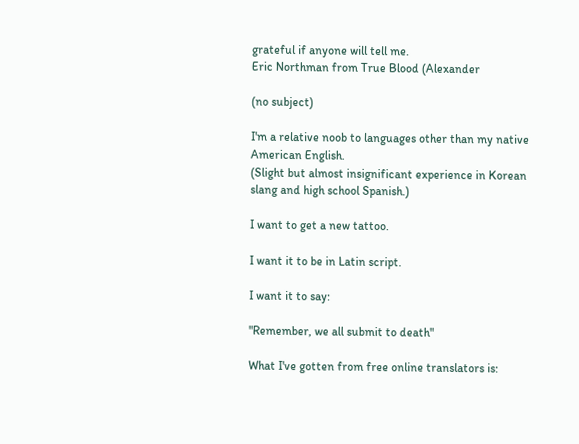grateful if anyone will tell me.
Eric Northman from True Blood (Alexander

(no subject)

I'm a relative noob to languages other than my native American English.
(Slight but almost insignificant experience in Korean slang and high school Spanish.)

I want to get a new tattoo.

I want it to be in Latin script.

I want it to say:

"Remember, we all submit to death"

What I've gotten from free online translators is: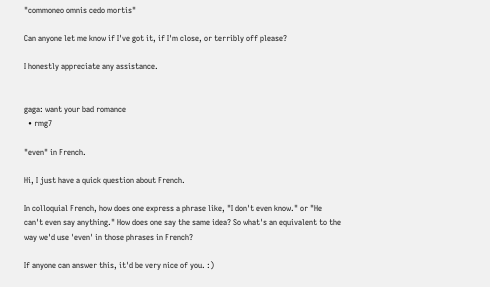"commoneo omnis cedo mortis"

Can anyone let me know if I've got it, if I'm close, or terribly off please?

I honestly appreciate any assistance.


gaga: want your bad romance
  • rmg7

"even" in French.

Hi, I just have a quick question about French.

In colloquial French, how does one express a phrase like, "I don't even know." or "He can't even say anything." How does one say the same idea? So what's an equivalent to the way we'd use 'even' in those phrases in French?

If anyone can answer this, it'd be very nice of you. :)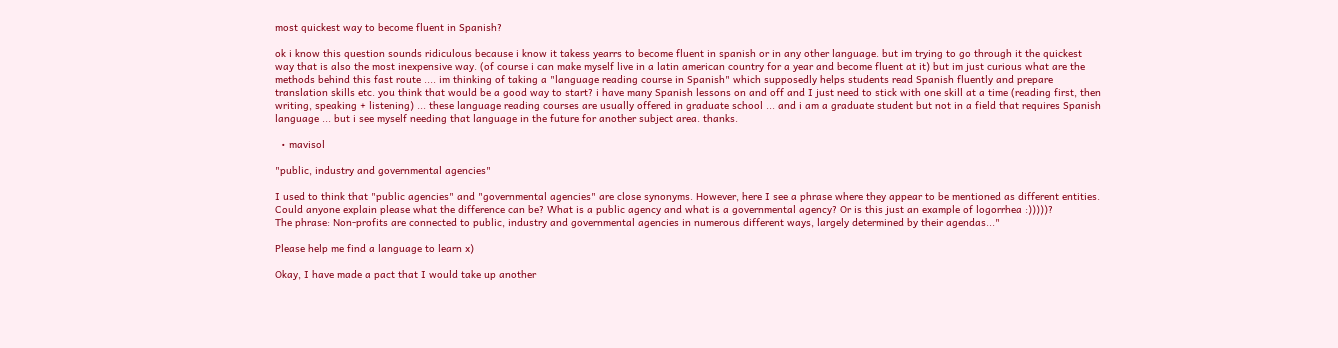most quickest way to become fluent in Spanish?

ok i know this question sounds ridiculous because i know it takess yearrs to become fluent in spanish or in any other language. but im trying to go through it the quickest way that is also the most inexpensive way. (of course i can make myself live in a latin american country for a year and become fluent at it) but im just curious what are the methods behind this fast route .... im thinking of taking a "language reading course in Spanish" which supposedly helps students read Spanish fluently and prepare translation skills etc. you think that would be a good way to start? i have many Spanish lessons on and off and I just need to stick with one skill at a time (reading first, then writing, speaking + listening) ... these language reading courses are usually offered in graduate school ... and i am a graduate student but not in a field that requires Spanish language ... but i see myself needing that language in the future for another subject area. thanks.

  • mavisol

"public, industry and governmental agencies"

I used to think that "public agencies" and "governmental agencies" are close synonyms. However, here I see a phrase where they appear to be mentioned as different entities. Could anyone explain please what the difference can be? What is a public agency and what is a governmental agency? Or is this just an example of logorrhea :)))))?
The phrase: Non-profits are connected to public, industry and governmental agencies in numerous different ways, largely determined by their agendas..."

Please help me find a language to learn x)

Okay, I have made a pact that I would take up another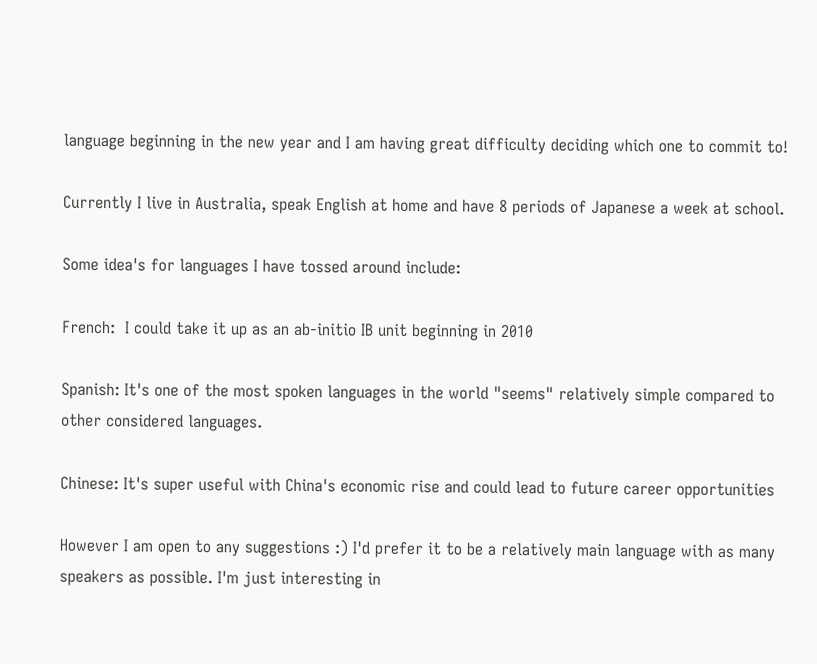language beginning in the new year and I am having great difficulty deciding which one to commit to!

Currently I live in Australia, speak English at home and have 8 periods of Japanese a week at school.

Some idea's for languages I have tossed around include:

French:  I could take it up as an ab-initio IB unit beginning in 2010

Spanish: It's one of the most spoken languages in the world "seems" relatively simple compared to other considered languages.

Chinese: It's super useful with China's economic rise and could lead to future career opportunities

However I am open to any suggestions :) I'd prefer it to be a relatively main language with as many speakers as possible. I'm just interesting in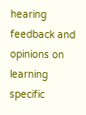hearing feedback and opinions on learning specific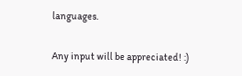languages.

Any input will be appreciated! :)